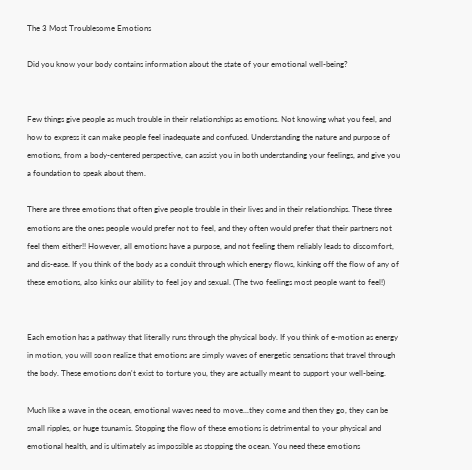The 3 Most Troublesome Emotions

Did you know your body contains information about the state of your emotional well-being?


Few things give people as much trouble in their relationships as emotions. Not knowing what you feel, and how to express it can make people feel inadequate and confused. Understanding the nature and purpose of emotions, from a body-centered perspective, can assist you in both understanding your feelings, and give you a foundation to speak about them.

There are three emotions that often give people trouble in their lives and in their relationships. These three emotions are the ones people would prefer not to feel, and they often would prefer that their partners not feel them either!! However, all emotions have a purpose, and not feeling them reliably leads to discomfort, and dis-ease. If you think of the body as a conduit through which energy flows, kinking off the flow of any of these emotions, also kinks our ability to feel joy and sexual. (The two feelings most people want to feel!)


Each emotion has a pathway that literally runs through the physical body. If you think of e-motion as energy in motion, you will soon realize that emotions are simply waves of energetic sensations that travel through the body. These emotions don't exist to torture you, they are actually meant to support your well-being.

Much like a wave in the ocean, emotional waves need to move...they come and then they go, they can be small ripples, or huge tsunamis. Stopping the flow of these emotions is detrimental to your physical and emotional health, and is ultimately as impossible as stopping the ocean. You need these emotions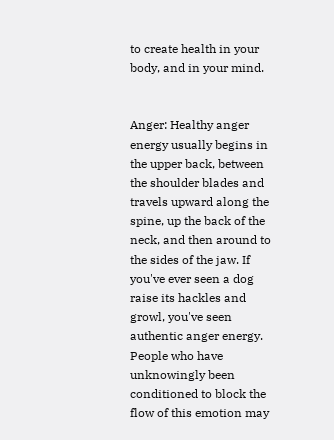to create health in your body, and in your mind.


Anger: Healthy anger energy usually begins in the upper back, between the shoulder blades and travels upward along the spine, up the back of the neck, and then around to the sides of the jaw. If you've ever seen a dog raise its hackles and growl, you've seen authentic anger energy. People who have unknowingly been conditioned to block the flow of this emotion may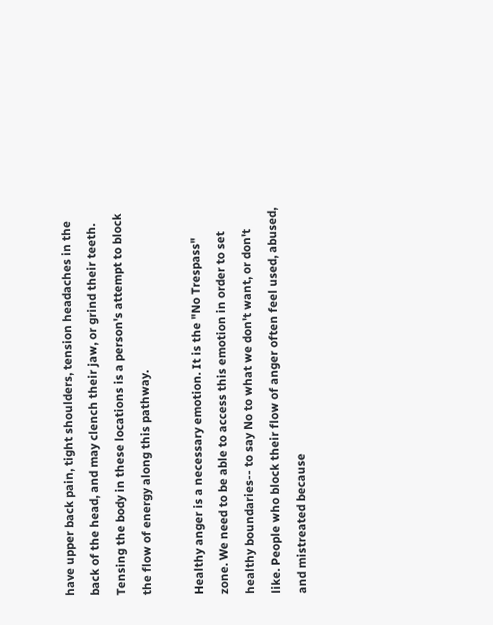have upper back pain, tight shoulders, tension headaches in the back of the head, and may clench their jaw, or grind their teeth. Tensing the body in these locations is a person's attempt to block the flow of energy along this pathway.

Healthy anger is a necessary emotion. It is the "No Trespass" zone. We need to be able to access this emotion in order to set healthy boundaries-- to say No to what we don't want, or don't like. People who block their flow of anger often feel used, abused, and mistreated because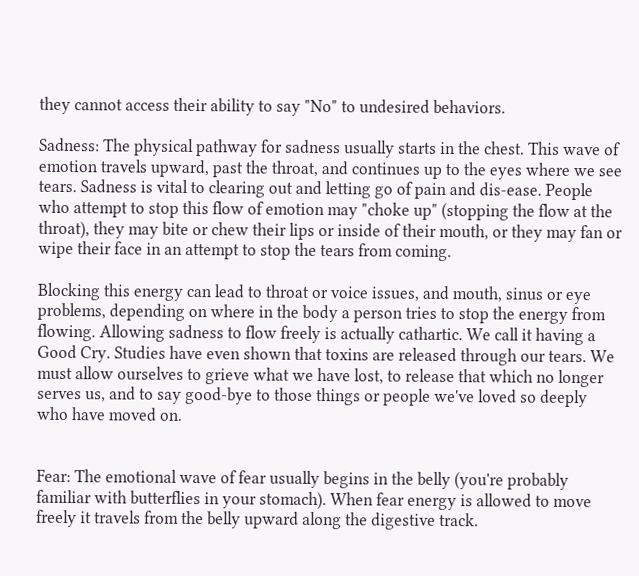they cannot access their ability to say "No" to undesired behaviors.

Sadness: The physical pathway for sadness usually starts in the chest. This wave of emotion travels upward, past the throat, and continues up to the eyes where we see tears. Sadness is vital to clearing out and letting go of pain and dis-ease. People who attempt to stop this flow of emotion may "choke up" (stopping the flow at the throat), they may bite or chew their lips or inside of their mouth, or they may fan or wipe their face in an attempt to stop the tears from coming.

Blocking this energy can lead to throat or voice issues, and mouth, sinus or eye problems, depending on where in the body a person tries to stop the energy from flowing. Allowing sadness to flow freely is actually cathartic. We call it having a Good Cry. Studies have even shown that toxins are released through our tears. We must allow ourselves to grieve what we have lost, to release that which no longer serves us, and to say good-bye to those things or people we've loved so deeply who have moved on.


Fear: The emotional wave of fear usually begins in the belly (you're probably familiar with butterflies in your stomach). When fear energy is allowed to move freely it travels from the belly upward along the digestive track.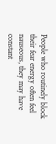People who routinely block their fear energy often feel nauseous, they may have constant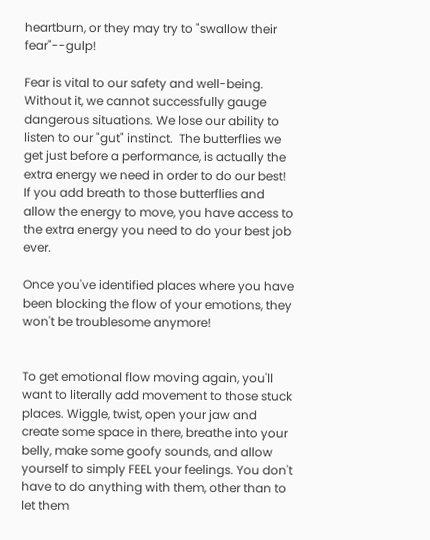heartburn, or they may try to "swallow their fear"--gulp!

Fear is vital to our safety and well-being. Without it, we cannot successfully gauge dangerous situations. We lose our ability to listen to our "gut" instinct.  The butterflies we get just before a performance, is actually the extra energy we need in order to do our best! If you add breath to those butterflies and allow the energy to move, you have access to the extra energy you need to do your best job ever.

Once you've identified places where you have been blocking the flow of your emotions, they won't be troublesome anymore!


To get emotional flow moving again, you'll want to literally add movement to those stuck places. Wiggle, twist, open your jaw and create some space in there, breathe into your belly, make some goofy sounds, and allow yourself to simply FEEL your feelings. You don't have to do anything with them, other than to let them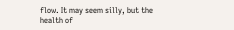flow. It may seem silly, but the health of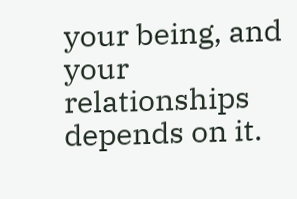your being, and your relationships depends on it.